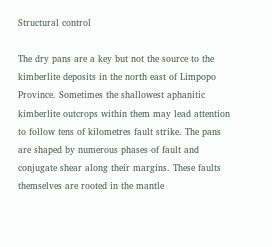Structural control

The dry pans are a key but not the source to the kimberlite deposits in the north east of Limpopo Province. Sometimes the shallowest aphanitic kimberlite outcrops within them may lead attention to follow tens of kilometres fault strike. The pans are shaped by numerous phases of fault and conjugate shear along their margins. These faults themselves are rooted in the mantle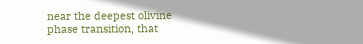near the deepest olivine phase transition, that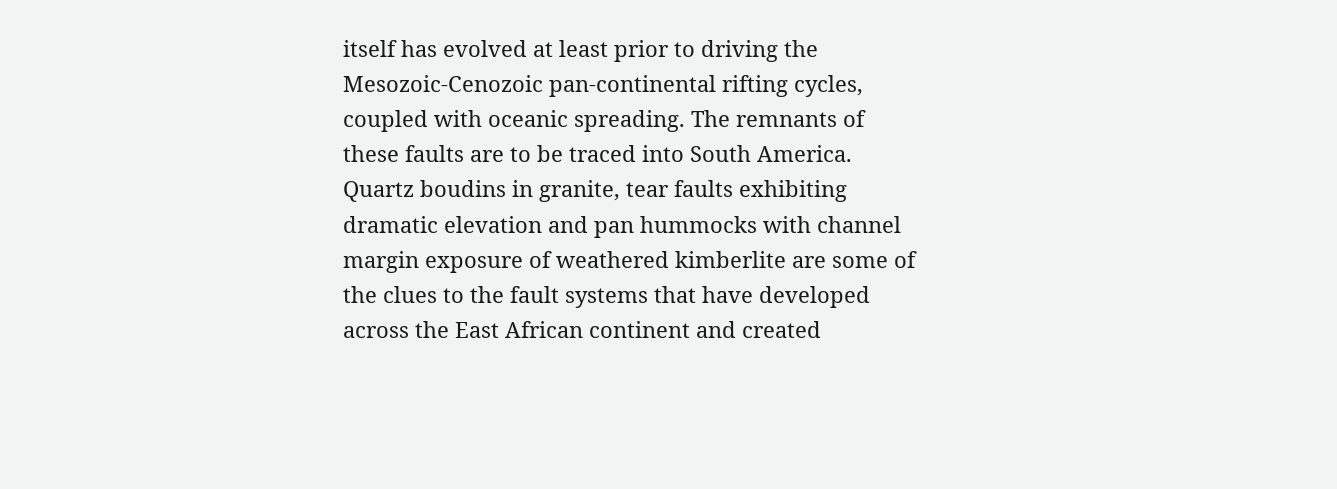itself has evolved at least prior to driving the Mesozoic-Cenozoic pan-continental rifting cycles, coupled with oceanic spreading. The remnants of these faults are to be traced into South America. Quartz boudins in granite, tear faults exhibiting dramatic elevation and pan hummocks with channel margin exposure of weathered kimberlite are some of the clues to the fault systems that have developed across the East African continent and created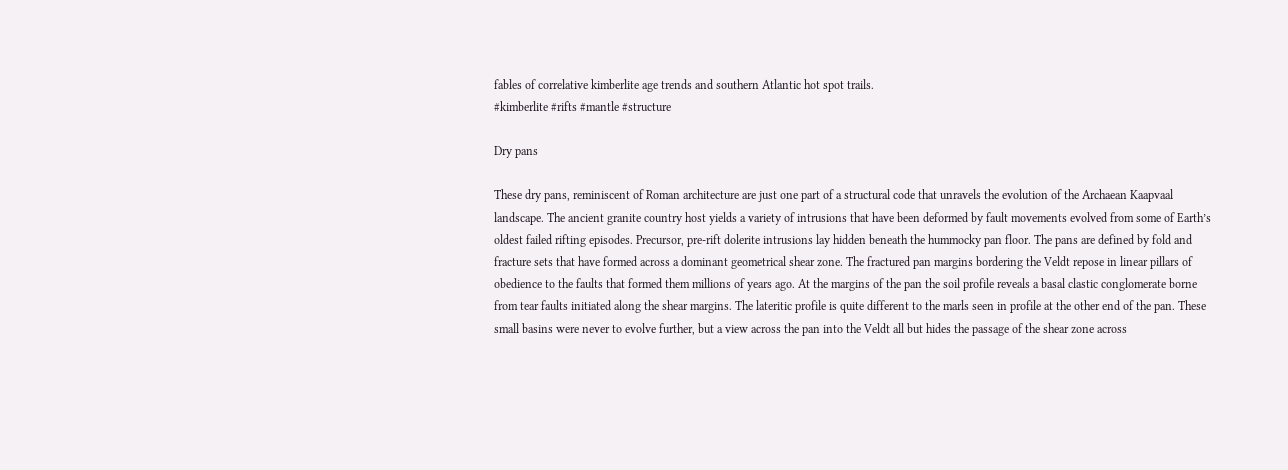fables of correlative kimberlite age trends and southern Atlantic hot spot trails.
#kimberlite #rifts #mantle #structure

Dry pans

These dry pans, reminiscent of Roman architecture are just one part of a structural code that unravels the evolution of the Archaean Kaapvaal landscape. The ancient granite country host yields a variety of intrusions that have been deformed by fault movements evolved from some of Earth’s oldest failed rifting episodes. Precursor, pre-rift dolerite intrusions lay hidden beneath the hummocky pan floor. The pans are defined by fold and fracture sets that have formed across a dominant geometrical shear zone. The fractured pan margins bordering the Veldt repose in linear pillars of obedience to the faults that formed them millions of years ago. At the margins of the pan the soil profile reveals a basal clastic conglomerate borne from tear faults initiated along the shear margins. The lateritic profile is quite different to the marls seen in profile at the other end of the pan. These small basins were never to evolve further, but a view across the pan into the Veldt all but hides the passage of the shear zone across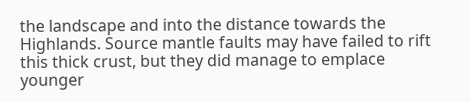the landscape and into the distance towards the Highlands. Source mantle faults may have failed to rift this thick crust, but they did manage to emplace younger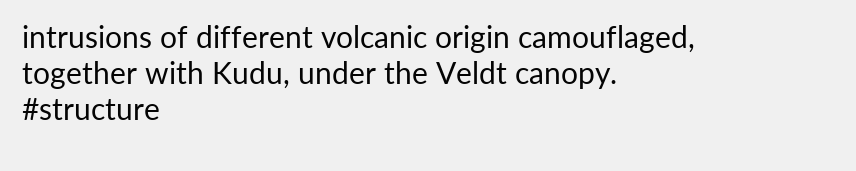intrusions of different volcanic origin camouflaged, together with Kudu, under the Veldt canopy.
#structure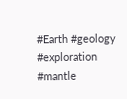#Earth #geology #exploration #mantle